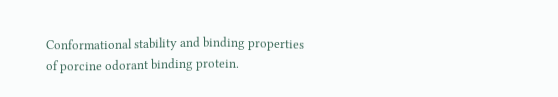Conformational stability and binding properties of porcine odorant binding protein.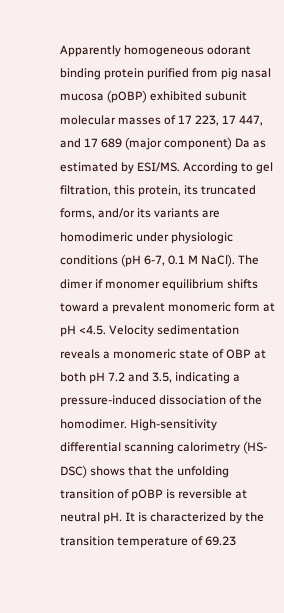Apparently homogeneous odorant binding protein purified from pig nasal mucosa (pOBP) exhibited subunit molecular masses of 17 223, 17 447, and 17 689 (major component) Da as estimated by ESI/MS. According to gel filtration, this protein, its truncated forms, and/or its variants are homodimeric under physiologic conditions (pH 6-7, 0.1 M NaCl). The dimer if monomer equilibrium shifts toward a prevalent monomeric form at pH <4.5. Velocity sedimentation reveals a monomeric state of OBP at both pH 7.2 and 3.5, indicating a pressure-induced dissociation of the homodimer. High-sensitivity differential scanning calorimetry (HS-DSC) shows that the unfolding transition of pOBP is reversible at neutral pH. It is characterized by the transition temperature of 69.23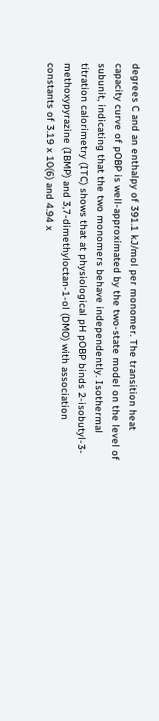degrees C and an enthalpy of 391.1 kJ/mol per monomer. The transition heat capacity curve of pOBP is well-approximated by the two-state model on the level of subunit, indicating that the two monomers behave independently. Isothermal titration calorimetry (ITC) shows that at physiological pH pOBP binds 2-isobutyl-3-methoxypyrazine (IBMP) and 3,7-dimethyloctan-1-ol (DMO) with association constants of 3.19 x 10(6) and 4.94 x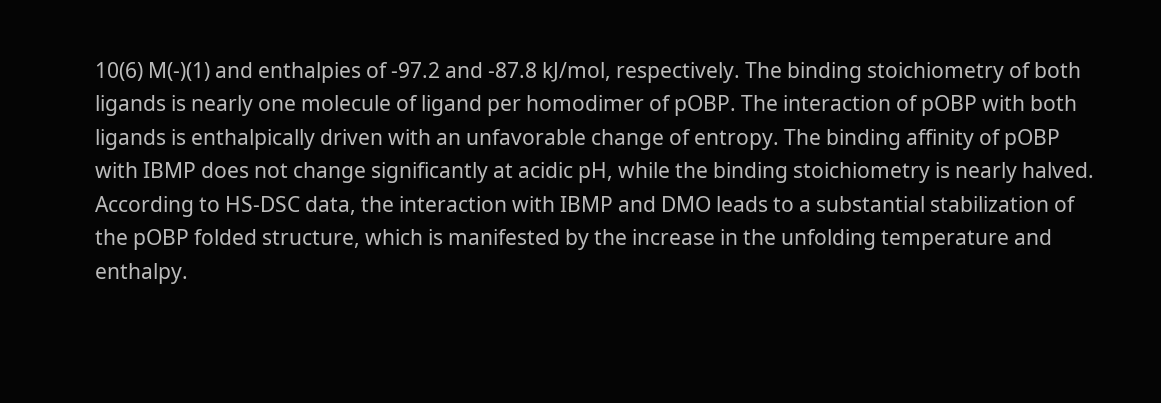10(6) M(-)(1) and enthalpies of -97.2 and -87.8 kJ/mol, respectively. The binding stoichiometry of both ligands is nearly one molecule of ligand per homodimer of pOBP. The interaction of pOBP with both ligands is enthalpically driven with an unfavorable change of entropy. The binding affinity of pOBP with IBMP does not change significantly at acidic pH, while the binding stoichiometry is nearly halved. According to HS-DSC data, the interaction with IBMP and DMO leads to a substantial stabilization of the pOBP folded structure, which is manifested by the increase in the unfolding temperature and enthalpy.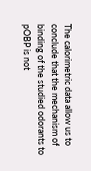The calorimetric data allow us to conclude that the mechanism of binding of the studied odorants to pOBP is not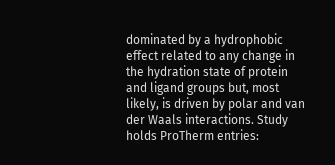dominated by a hydrophobic effect related to any change in the hydration state of protein and ligand groups but, most likely, is driven by polar and van der Waals interactions. Study holds ProTherm entries: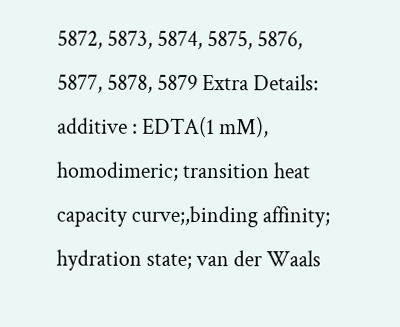5872, 5873, 5874, 5875, 5876, 5877, 5878, 5879 Extra Details: additive : EDTA(1 mM), homodimeric; transition heat capacity curve;,binding affinity; hydration state; van der Waals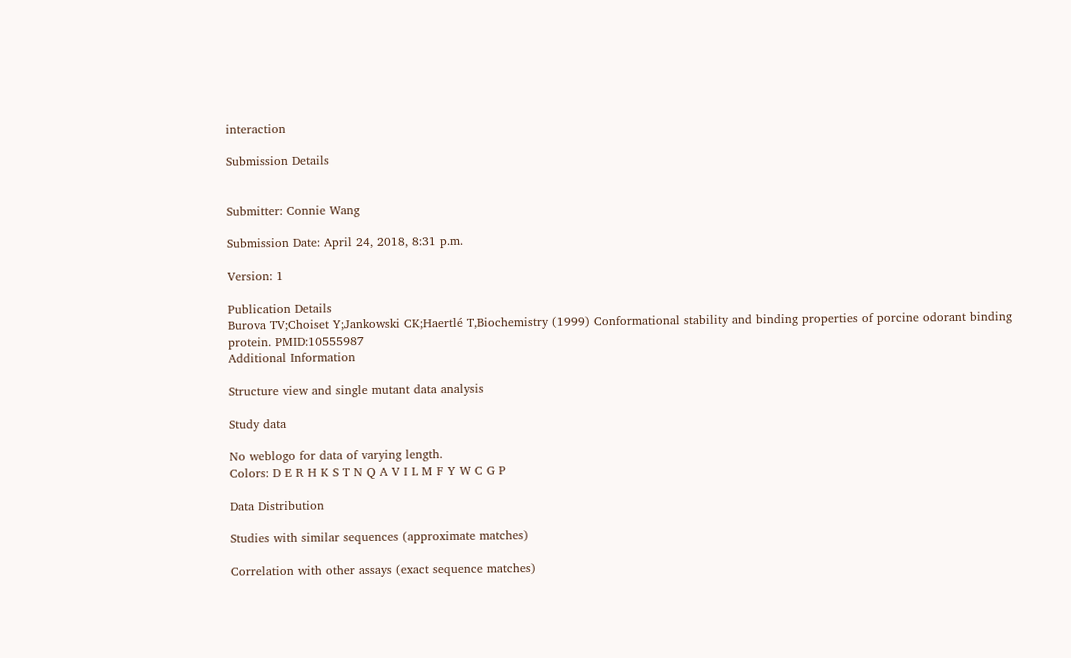interaction

Submission Details


Submitter: Connie Wang

Submission Date: April 24, 2018, 8:31 p.m.

Version: 1

Publication Details
Burova TV;Choiset Y;Jankowski CK;Haertlé T,Biochemistry (1999) Conformational stability and binding properties of porcine odorant binding protein. PMID:10555987
Additional Information

Structure view and single mutant data analysis

Study data

No weblogo for data of varying length.
Colors: D E R H K S T N Q A V I L M F Y W C G P

Data Distribution

Studies with similar sequences (approximate matches)

Correlation with other assays (exact sequence matches)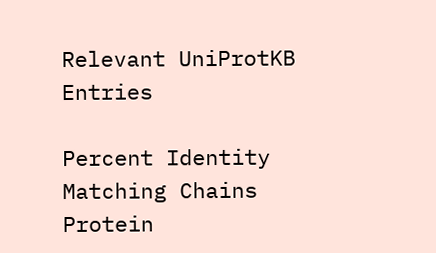Relevant UniProtKB Entries

Percent Identity Matching Chains Protein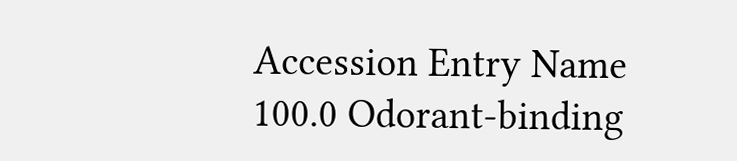Accession Entry Name
100.0 Odorant-binding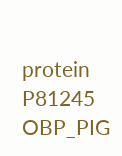protein P81245 OBP_PIG